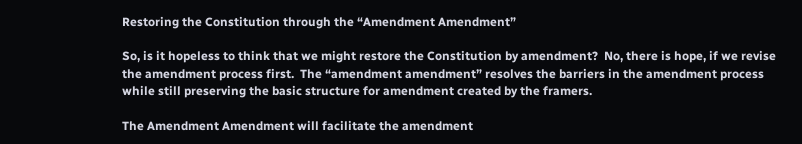Restoring the Constitution through the “Amendment Amendment”

So, is it hopeless to think that we might restore the Constitution by amendment?  No, there is hope, if we revise the amendment process first.  The “amendment amendment” resolves the barriers in the amendment process while still preserving the basic structure for amendment created by the framers.

The Amendment Amendment will facilitate the amendment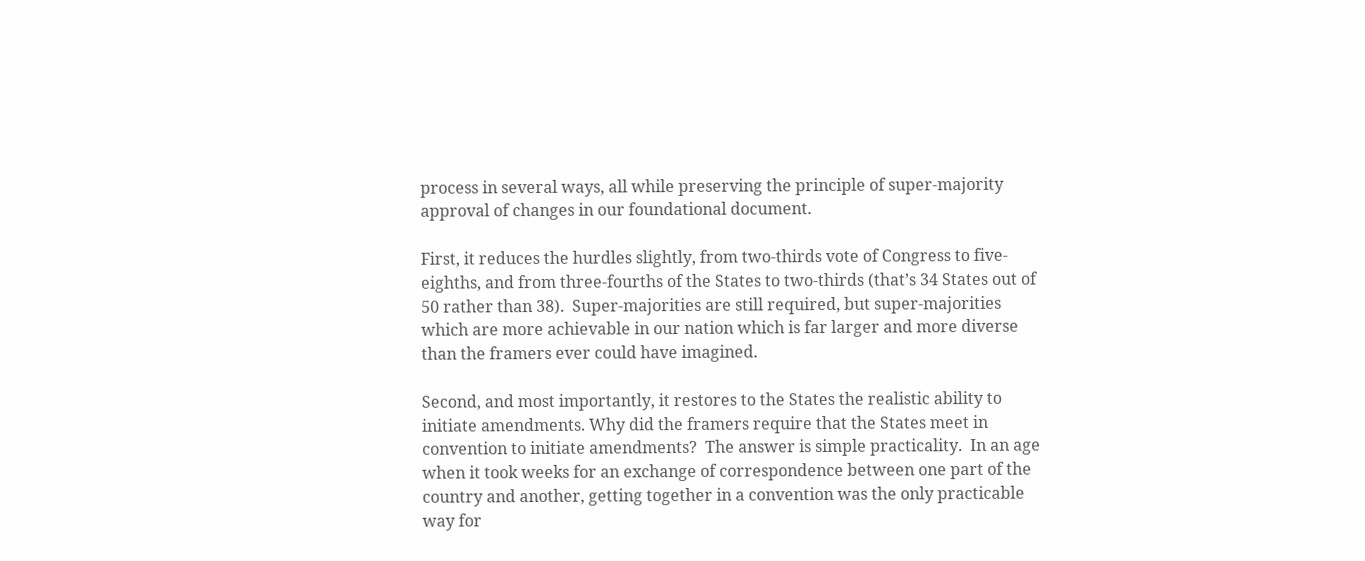process in several ways, all while preserving the principle of super-majority approval of changes in our foundational document.

First, it reduces the hurdles slightly, from two-thirds vote of Congress to five-eighths, and from three-fourths of the States to two-thirds (that’s 34 States out of 50 rather than 38).  Super-majorities are still required, but super-majorities which are more achievable in our nation which is far larger and more diverse than the framers ever could have imagined.

Second, and most importantly, it restores to the States the realistic ability to initiate amendments. Why did the framers require that the States meet in convention to initiate amendments?  The answer is simple practicality.  In an age when it took weeks for an exchange of correspondence between one part of the country and another, getting together in a convention was the only practicable way for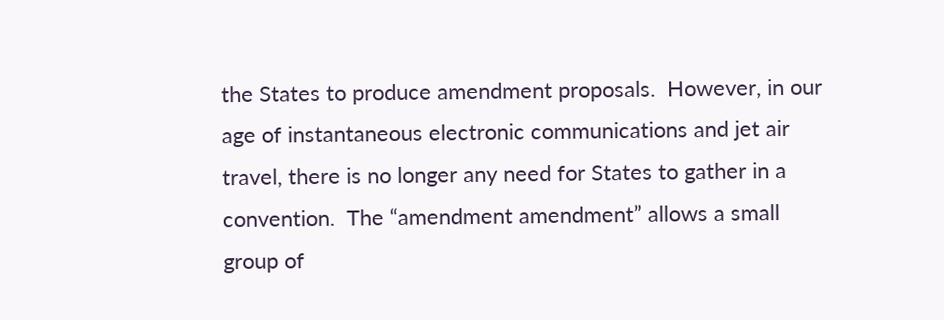the States to produce amendment proposals.  However, in our age of instantaneous electronic communications and jet air travel, there is no longer any need for States to gather in a convention.  The “amendment amendment” allows a small group of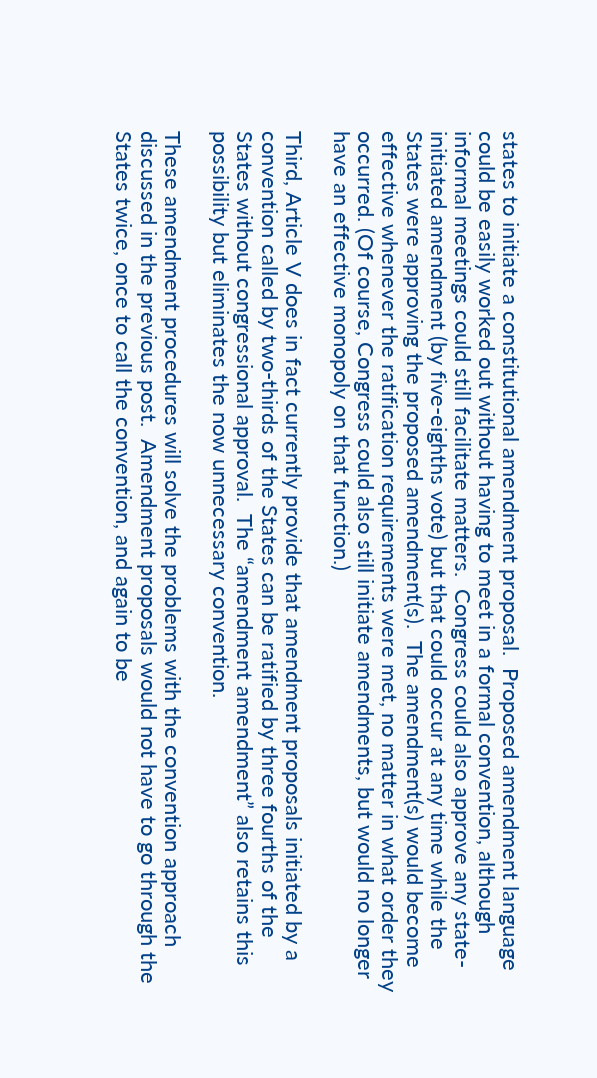states to initiate a constitutional amendment proposal.  Proposed amendment language could be easily worked out without having to meet in a formal convention, although informal meetings could still facilitate matters.  Congress could also approve any state-initiated amendment (by five-eighths vote) but that could occur at any time while the States were approving the proposed amendment(s).  The amendment(s) would become effective whenever the ratification requirements were met, no matter in what order they occurred. (Of course, Congress could also still initiate amendments, but would no longer have an effective monopoly on that function.)

Third, Article V does in fact currently provide that amendment proposals initiated by a convention called by two-thirds of the States can be ratified by three fourths of the States without congressional approval.  The “amendment amendment” also retains this possibility but eliminates the now unnecessary convention.

These amendment procedures will solve the problems with the convention approach discussed in the previous post.  Amendment proposals would not have to go through the States twice, once to call the convention, and again to be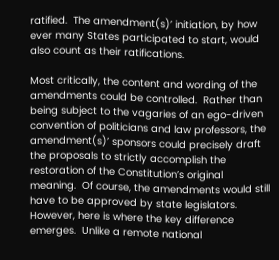ratified.  The amendment(s)’ initiation, by how ever many States participated to start, would also count as their ratifications.

Most critically, the content and wording of the amendments could be controlled.  Rather than being subject to the vagaries of an ego-driven convention of politicians and law professors, the amendment(s)’ sponsors could precisely draft the proposals to strictly accomplish the restoration of the Constitution’s original meaning.  Of course, the amendments would still have to be approved by state legislators.  However, here is where the key difference emerges.  Unlike a remote national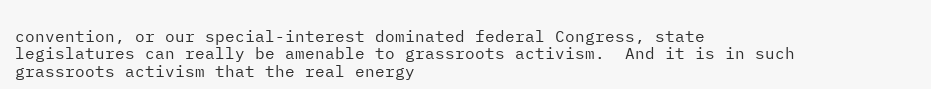convention, or our special-interest dominated federal Congress, state legislatures can really be amenable to grassroots activism.  And it is in such grassroots activism that the real energy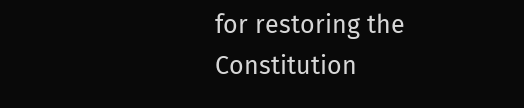for restoring the Constitution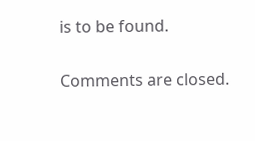is to be found.

Comments are closed.